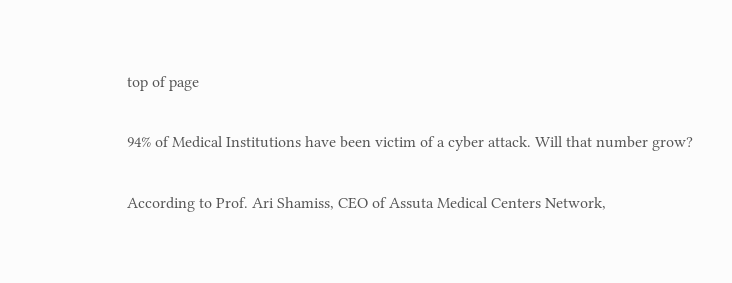top of page

94% of Medical Institutions have been victim of a cyber attack. Will that number grow?

According to Prof. Ari Shamiss, CEO of Assuta Medical Centers Network,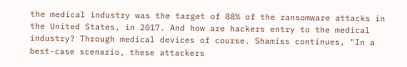the medical industry was the target of 88% of the ransomware attacks in the United States, in 2017. And how are hackers entry to the medical industry? Through medical devices of course. Shamiss continues, "In a best-case scenario, these attackers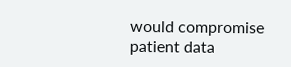would compromise patient data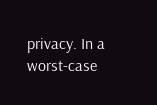privacy. In a worst-case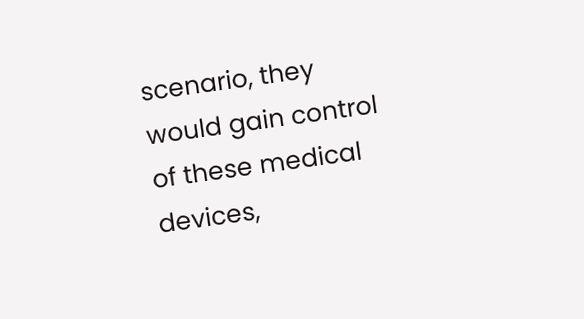scenario, they would gain control of these medical devices,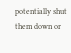potentially shut them down or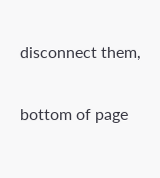disconnect them,


bottom of page